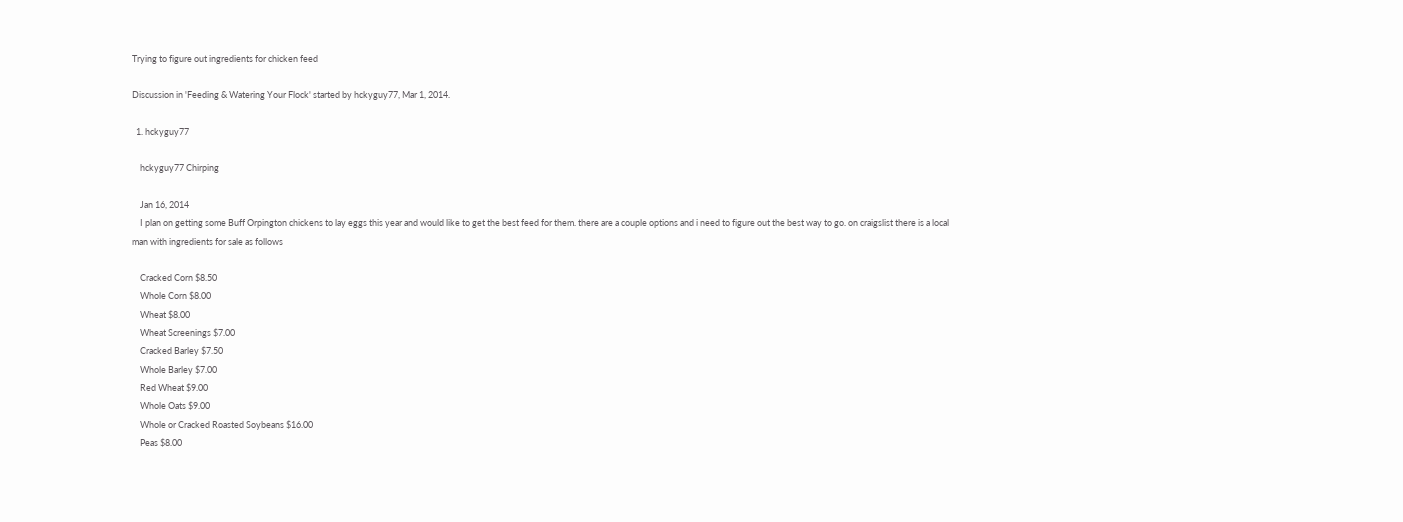Trying to figure out ingredients for chicken feed

Discussion in 'Feeding & Watering Your Flock' started by hckyguy77, Mar 1, 2014.

  1. hckyguy77

    hckyguy77 Chirping

    Jan 16, 2014
    I plan on getting some Buff Orpington chickens to lay eggs this year and would like to get the best feed for them. there are a couple options and i need to figure out the best way to go. on craigslist there is a local man with ingredients for sale as follows

    Cracked Corn $8.50
    Whole Corn $8.00
    Wheat $8.00
    Wheat Screenings $7.00
    Cracked Barley $7.50
    Whole Barley $7.00
    Red Wheat $9.00
    Whole Oats $9.00
    Whole or Cracked Roasted Soybeans $16.00
    Peas $8.00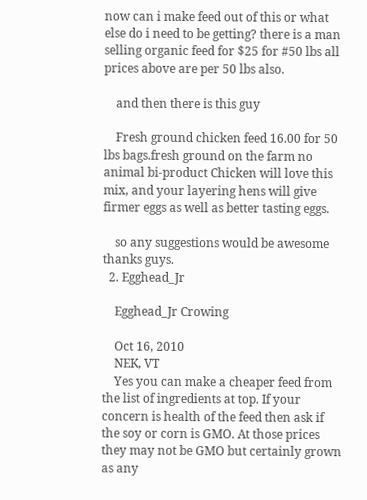now can i make feed out of this or what else do i need to be getting? there is a man selling organic feed for $25 for #50 lbs all prices above are per 50 lbs also.

    and then there is this guy

    Fresh ground chicken feed 16.00 for 50 lbs bags.fresh ground on the farm no animal bi-product Chicken will love this mix, and your layering hens will give firmer eggs as well as better tasting eggs.

    so any suggestions would be awesome thanks guys.
  2. Egghead_Jr

    Egghead_Jr Crowing

    Oct 16, 2010
    NEK, VT
    Yes you can make a cheaper feed from the list of ingredients at top. If your concern is health of the feed then ask if the soy or corn is GMO. At those prices they may not be GMO but certainly grown as any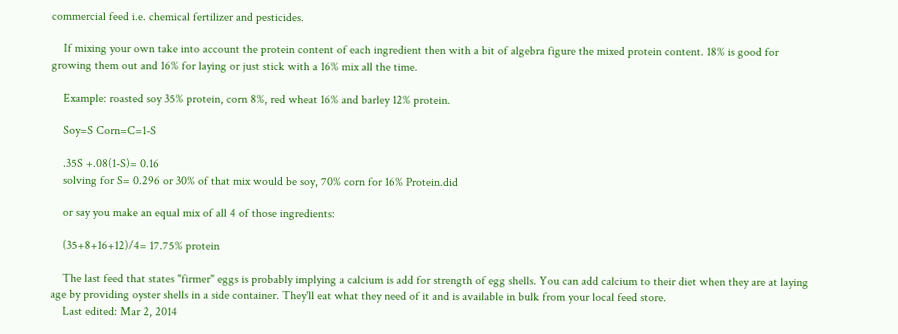commercial feed i.e. chemical fertilizer and pesticides.

    If mixing your own take into account the protein content of each ingredient then with a bit of algebra figure the mixed protein content. 18% is good for growing them out and 16% for laying or just stick with a 16% mix all the time.

    Example: roasted soy 35% protein, corn 8%, red wheat 16% and barley 12% protein.

    Soy=S Corn=C=1-S

    .35S +.08(1-S)= 0.16
    solving for S= 0.296 or 30% of that mix would be soy, 70% corn for 16% Protein.did

    or say you make an equal mix of all 4 of those ingredients:

    (35+8+16+12)/4= 17.75% protein

    The last feed that states "firmer" eggs is probably implying a calcium is add for strength of egg shells. You can add calcium to their diet when they are at laying age by providing oyster shells in a side container. They'll eat what they need of it and is available in bulk from your local feed store.
    Last edited: Mar 2, 2014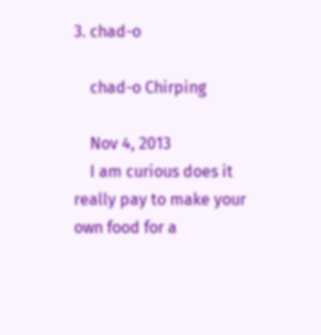3. chad-o

    chad-o Chirping

    Nov 4, 2013
    I am curious does it really pay to make your own food for a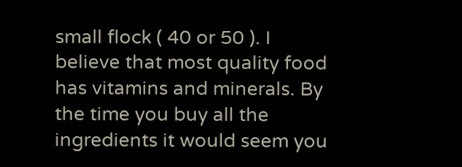small flock ( 40 or 50 ). I believe that most quality food has vitamins and minerals. By the time you buy all the ingredients it would seem you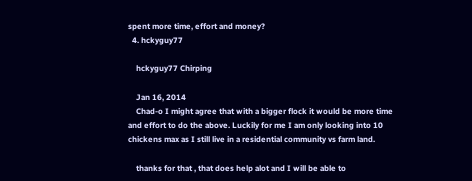spent more time, effort and money?
  4. hckyguy77

    hckyguy77 Chirping

    Jan 16, 2014
    Chad-o I might agree that with a bigger flock it would be more time and effort to do the above. Luckily for me I am only looking into 10 chickens max as I still live in a residential community vs farm land.

    thanks for that , that does help alot and I will be able to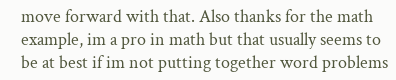move forward with that. Also thanks for the math example, im a pro in math but that usually seems to be at best if im not putting together word problems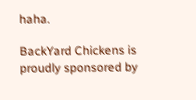haha.

BackYard Chickens is proudly sponsored by